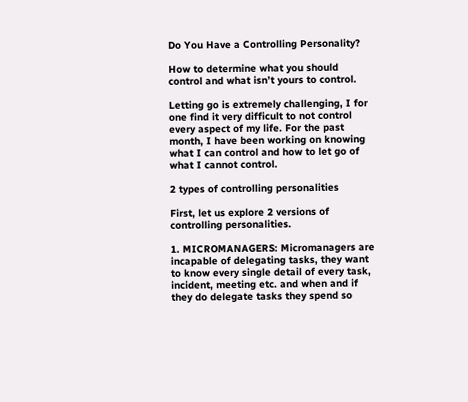Do You Have a Controlling Personality?

How to determine what you should control and what isn’t yours to control.

Letting go is extremely challenging, I for one find it very difficult to not control every aspect of my life. For the past month, I have been working on knowing what I can control and how to let go of what I cannot control.

2 types of controlling personalities

First, let us explore 2 versions of controlling personalities.

1. MICROMANAGERS: Micromanagers are incapable of delegating tasks, they want to know every single detail of every task, incident, meeting etc. and when and if they do delegate tasks they spend so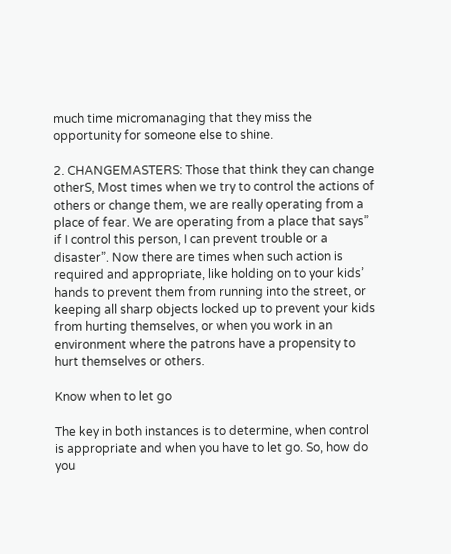much time micromanaging that they miss the opportunity for someone else to shine.

2. CHANGEMASTERS: Those that think they can change otherS, Most times when we try to control the actions of others or change them, we are really operating from a place of fear. We are operating from a place that says” if I control this person, I can prevent trouble or a disaster”. Now there are times when such action is required and appropriate, like holding on to your kids’ hands to prevent them from running into the street, or keeping all sharp objects locked up to prevent your kids from hurting themselves, or when you work in an environment where the patrons have a propensity to hurt themselves or others.

Know when to let go

The key in both instances is to determine, when control is appropriate and when you have to let go. So, how do you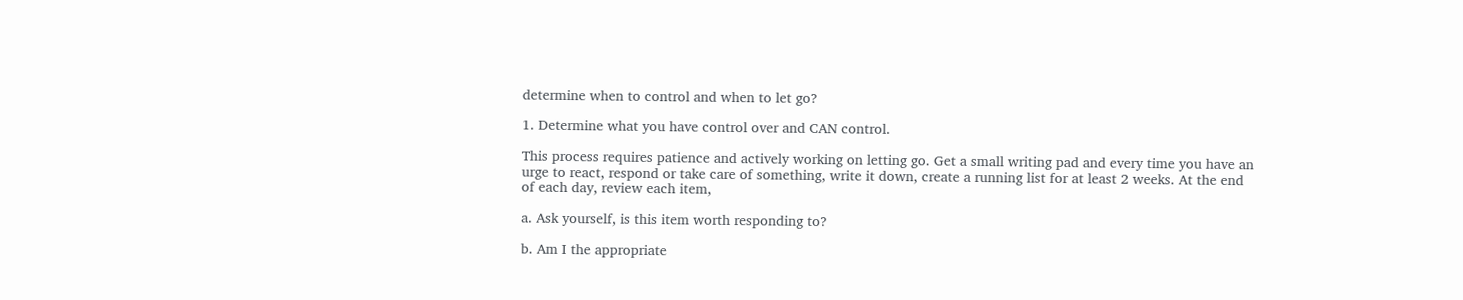determine when to control and when to let go?

1. Determine what you have control over and CAN control.

This process requires patience and actively working on letting go. Get a small writing pad and every time you have an urge to react, respond or take care of something, write it down, create a running list for at least 2 weeks. At the end of each day, review each item,

a. Ask yourself, is this item worth responding to?

b. Am I the appropriate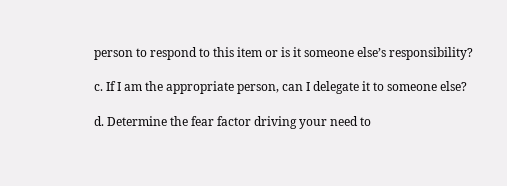person to respond to this item or is it someone else’s responsibility?

c. If I am the appropriate person, can I delegate it to someone else?

d. Determine the fear factor driving your need to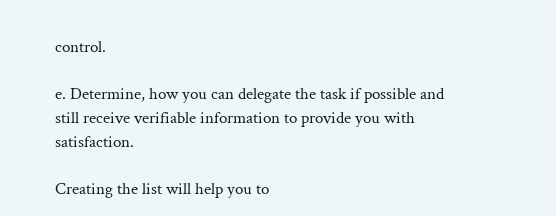control.

e. Determine, how you can delegate the task if possible and still receive verifiable information to provide you with satisfaction.

Creating the list will help you to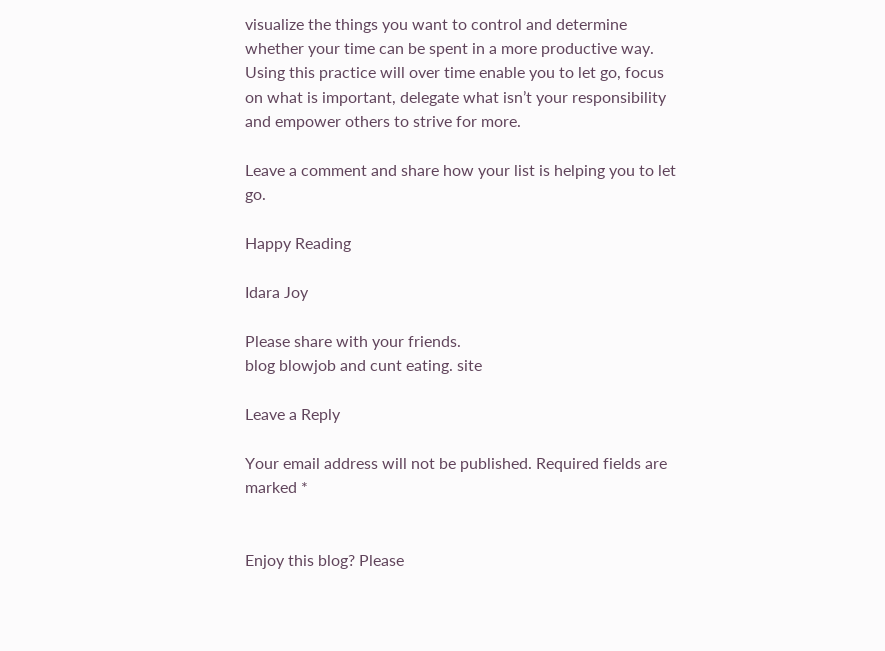visualize the things you want to control and determine whether your time can be spent in a more productive way. Using this practice will over time enable you to let go, focus on what is important, delegate what isn’t your responsibility and empower others to strive for more.

Leave a comment and share how your list is helping you to let go.

Happy Reading

Idara Joy

Please share with your friends.
blog blowjob and cunt eating. site

Leave a Reply

Your email address will not be published. Required fields are marked *


Enjoy this blog? Please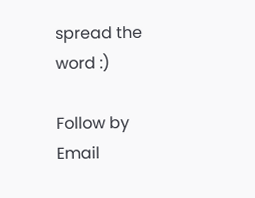spread the word :)

Follow by Email